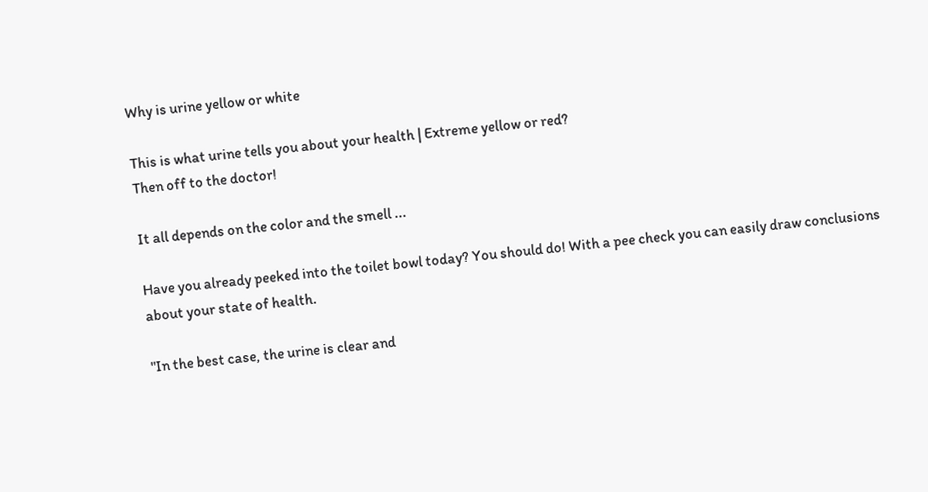Why is urine yellow or white

This is what urine tells you about your health | Extreme yellow or red?
Then off to the doctor!

It all depends on the color and the smell ...

Have you already peeked into the toilet bowl today? You should do! With a pee check you can easily draw conclusions about your state of health.

"In the best case, the urine is clear and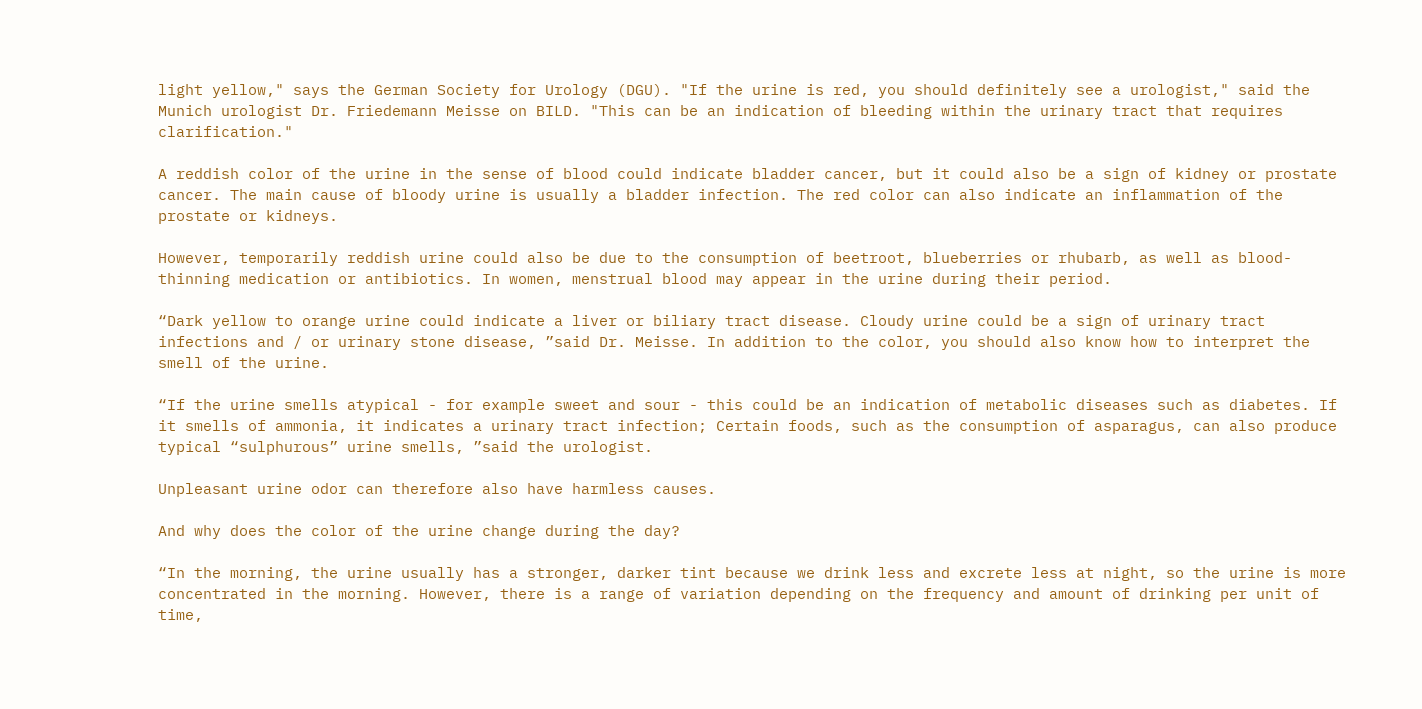light yellow," says the German Society for Urology (DGU). "If the urine is red, you should definitely see a urologist," said the Munich urologist Dr. Friedemann Meisse on BILD. "This can be an indication of bleeding within the urinary tract that requires clarification."

A reddish color of the urine in the sense of blood could indicate bladder cancer, but it could also be a sign of kidney or prostate cancer. The main cause of bloody urine is usually a bladder infection. The red color can also indicate an inflammation of the prostate or kidneys.

However, temporarily reddish urine could also be due to the consumption of beetroot, blueberries or rhubarb, as well as blood-thinning medication or antibiotics. In women, menstrual blood may appear in the urine during their period.

“Dark yellow to orange urine could indicate a liver or biliary tract disease. Cloudy urine could be a sign of urinary tract infections and / or urinary stone disease, ”said Dr. Meisse. In addition to the color, you should also know how to interpret the smell of the urine.

“If the urine smells atypical - for example sweet and sour - this could be an indication of metabolic diseases such as diabetes. If it smells of ammonia, it indicates a urinary tract infection; Certain foods, such as the consumption of asparagus, can also produce typical “sulphurous” urine smells, ”said the urologist.

Unpleasant urine odor can therefore also have harmless causes.

And why does the color of the urine change during the day?

“In the morning, the urine usually has a stronger, darker tint because we drink less and excrete less at night, so the urine is more concentrated in the morning. However, there is a range of variation depending on the frequency and amount of drinking per unit of time,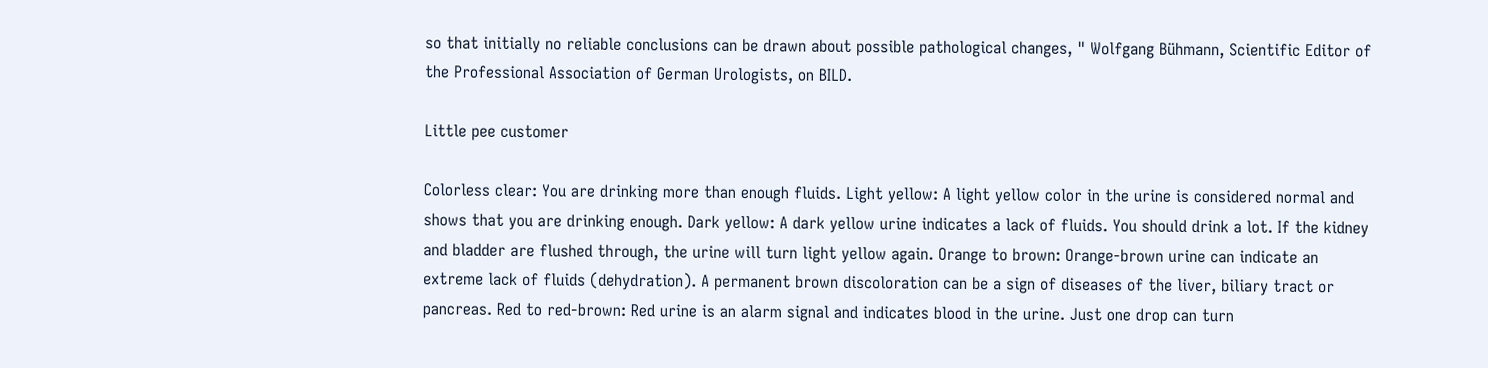so that initially no reliable conclusions can be drawn about possible pathological changes, " Wolfgang Bühmann, Scientific Editor of the Professional Association of German Urologists, on BILD.

Little pee customer

Colorless clear: You are drinking more than enough fluids. Light yellow: A light yellow color in the urine is considered normal and shows that you are drinking enough. Dark yellow: A dark yellow urine indicates a lack of fluids. You should drink a lot. If the kidney and bladder are flushed through, the urine will turn light yellow again. Orange to brown: Orange-brown urine can indicate an extreme lack of fluids (dehydration). A permanent brown discoloration can be a sign of diseases of the liver, biliary tract or pancreas. Red to red-brown: Red urine is an alarm signal and indicates blood in the urine. Just one drop can turn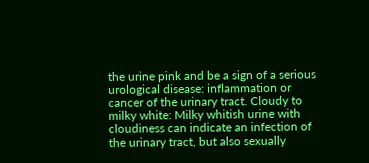the urine pink and be a sign of a serious urological disease: inflammation or cancer of the urinary tract. Cloudy to milky white: Milky whitish urine with cloudiness can indicate an infection of the urinary tract, but also sexually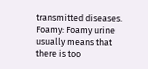transmitted diseases. Foamy: Foamy urine usually means that there is too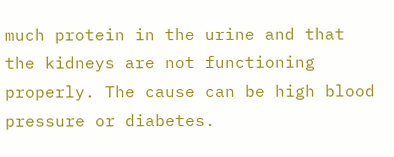much protein in the urine and that the kidneys are not functioning properly. The cause can be high blood pressure or diabetes.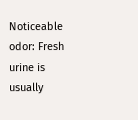Noticeable odor: Fresh urine is usually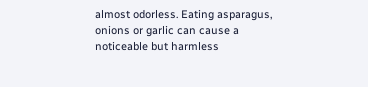almost odorless. Eating asparagus, onions or garlic can cause a noticeable but harmless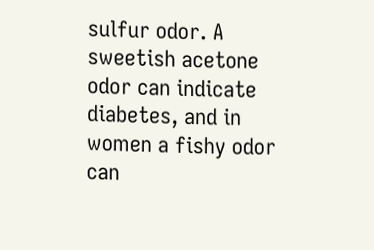sulfur odor. A sweetish acetone odor can indicate diabetes, and in women a fishy odor can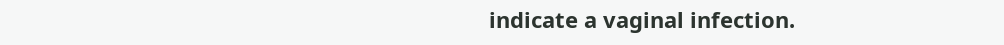indicate a vaginal infection.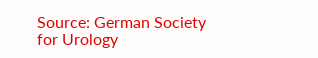Source: German Society for Urology